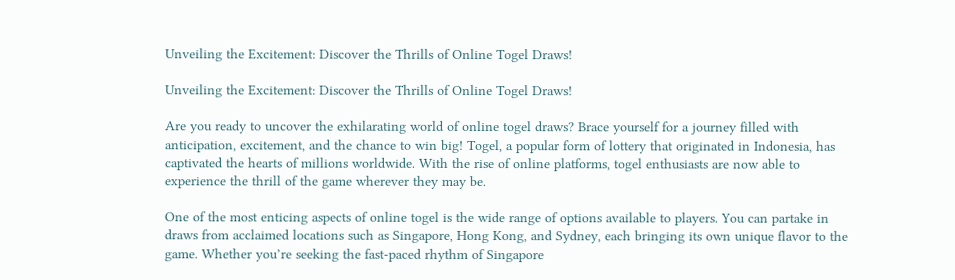Unveiling the Excitement: Discover the Thrills of Online Togel Draws!

Unveiling the Excitement: Discover the Thrills of Online Togel Draws!

Are you ready to uncover the exhilarating world of online togel draws? Brace yourself for a journey filled with anticipation, excitement, and the chance to win big! Togel, a popular form of lottery that originated in Indonesia, has captivated the hearts of millions worldwide. With the rise of online platforms, togel enthusiasts are now able to experience the thrill of the game wherever they may be.

One of the most enticing aspects of online togel is the wide range of options available to players. You can partake in draws from acclaimed locations such as Singapore, Hong Kong, and Sydney, each bringing its own unique flavor to the game. Whether you’re seeking the fast-paced rhythm of Singapore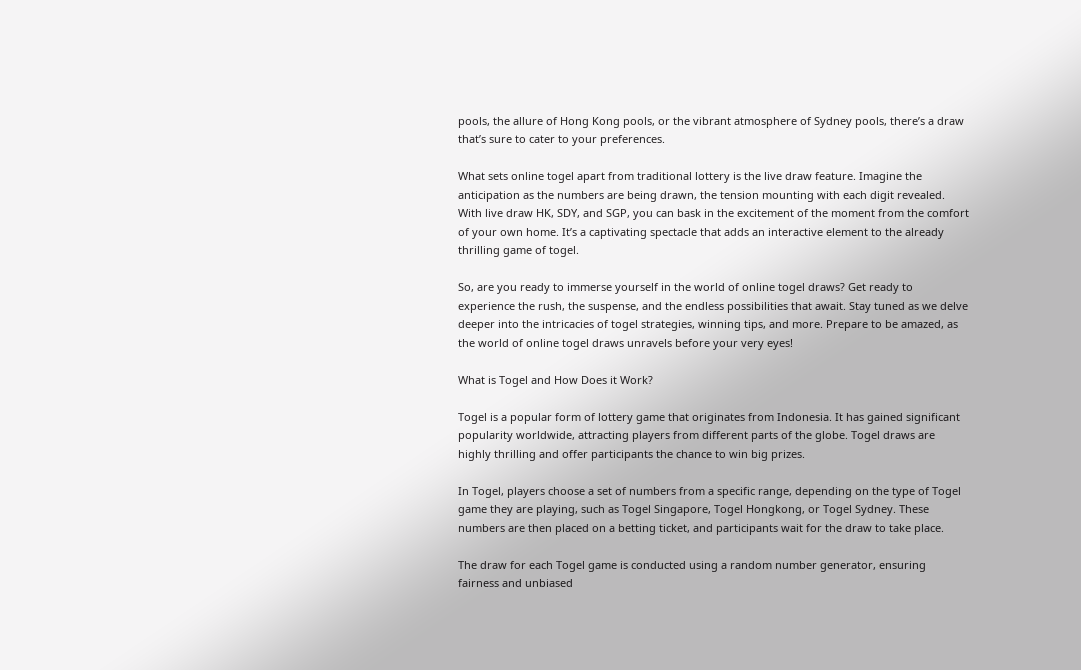pools, the allure of Hong Kong pools, or the vibrant atmosphere of Sydney pools, there’s a draw that’s sure to cater to your preferences.

What sets online togel apart from traditional lottery is the live draw feature. Imagine the anticipation as the numbers are being drawn, the tension mounting with each digit revealed. With live draw HK, SDY, and SGP, you can bask in the excitement of the moment from the comfort of your own home. It’s a captivating spectacle that adds an interactive element to the already thrilling game of togel.

So, are you ready to immerse yourself in the world of online togel draws? Get ready to experience the rush, the suspense, and the endless possibilities that await. Stay tuned as we delve deeper into the intricacies of togel strategies, winning tips, and more. Prepare to be amazed, as the world of online togel draws unravels before your very eyes!

What is Togel and How Does it Work?

Togel is a popular form of lottery game that originates from Indonesia. It has gained significant popularity worldwide, attracting players from different parts of the globe. Togel draws are highly thrilling and offer participants the chance to win big prizes.

In Togel, players choose a set of numbers from a specific range, depending on the type of Togel game they are playing, such as Togel Singapore, Togel Hongkong, or Togel Sydney. These numbers are then placed on a betting ticket, and participants wait for the draw to take place.

The draw for each Togel game is conducted using a random number generator, ensuring fairness and unbiased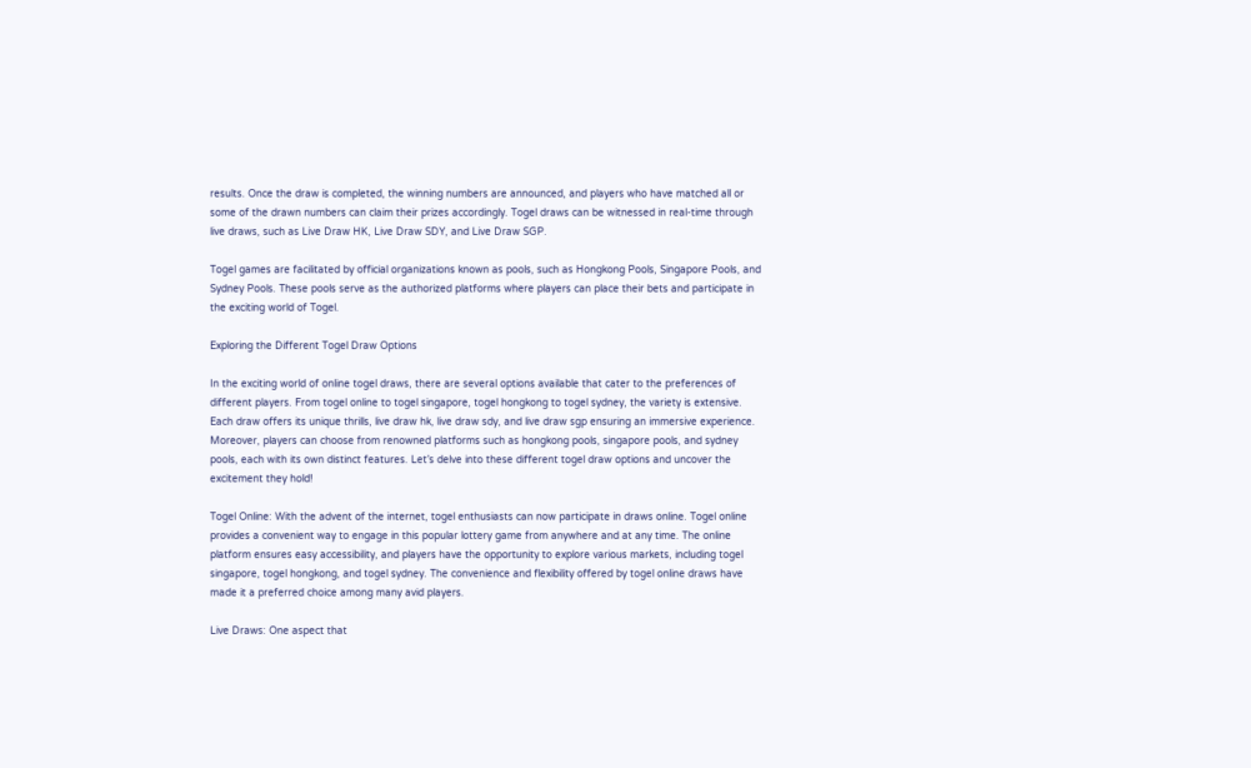results. Once the draw is completed, the winning numbers are announced, and players who have matched all or some of the drawn numbers can claim their prizes accordingly. Togel draws can be witnessed in real-time through live draws, such as Live Draw HK, Live Draw SDY, and Live Draw SGP.

Togel games are facilitated by official organizations known as pools, such as Hongkong Pools, Singapore Pools, and Sydney Pools. These pools serve as the authorized platforms where players can place their bets and participate in the exciting world of Togel.

Exploring the Different Togel Draw Options

In the exciting world of online togel draws, there are several options available that cater to the preferences of different players. From togel online to togel singapore, togel hongkong to togel sydney, the variety is extensive. Each draw offers its unique thrills, live draw hk, live draw sdy, and live draw sgp ensuring an immersive experience. Moreover, players can choose from renowned platforms such as hongkong pools, singapore pools, and sydney pools, each with its own distinct features. Let’s delve into these different togel draw options and uncover the excitement they hold!

Togel Online: With the advent of the internet, togel enthusiasts can now participate in draws online. Togel online provides a convenient way to engage in this popular lottery game from anywhere and at any time. The online platform ensures easy accessibility, and players have the opportunity to explore various markets, including togel singapore, togel hongkong, and togel sydney. The convenience and flexibility offered by togel online draws have made it a preferred choice among many avid players.

Live Draws: One aspect that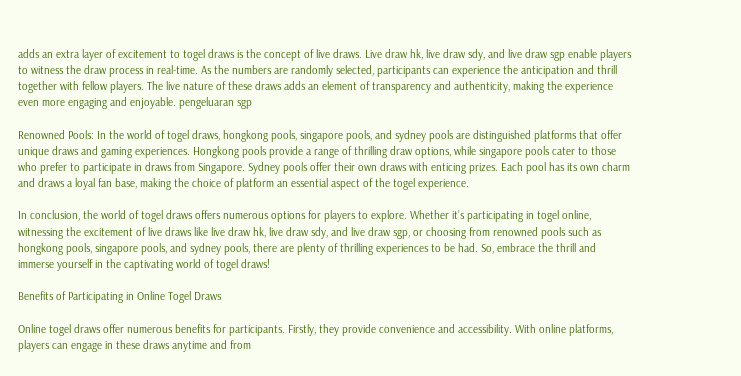adds an extra layer of excitement to togel draws is the concept of live draws. Live draw hk, live draw sdy, and live draw sgp enable players to witness the draw process in real-time. As the numbers are randomly selected, participants can experience the anticipation and thrill together with fellow players. The live nature of these draws adds an element of transparency and authenticity, making the experience even more engaging and enjoyable. pengeluaran sgp

Renowned Pools: In the world of togel draws, hongkong pools, singapore pools, and sydney pools are distinguished platforms that offer unique draws and gaming experiences. Hongkong pools provide a range of thrilling draw options, while singapore pools cater to those who prefer to participate in draws from Singapore. Sydney pools offer their own draws with enticing prizes. Each pool has its own charm and draws a loyal fan base, making the choice of platform an essential aspect of the togel experience.

In conclusion, the world of togel draws offers numerous options for players to explore. Whether it’s participating in togel online, witnessing the excitement of live draws like live draw hk, live draw sdy, and live draw sgp, or choosing from renowned pools such as hongkong pools, singapore pools, and sydney pools, there are plenty of thrilling experiences to be had. So, embrace the thrill and immerse yourself in the captivating world of togel draws!

Benefits of Participating in Online Togel Draws

Online togel draws offer numerous benefits for participants. Firstly, they provide convenience and accessibility. With online platforms, players can engage in these draws anytime and from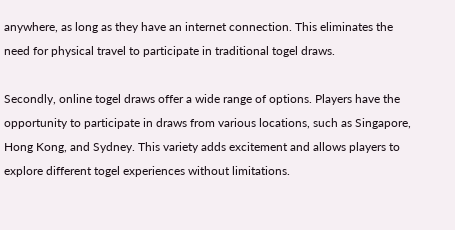anywhere, as long as they have an internet connection. This eliminates the need for physical travel to participate in traditional togel draws.

Secondly, online togel draws offer a wide range of options. Players have the opportunity to participate in draws from various locations, such as Singapore, Hong Kong, and Sydney. This variety adds excitement and allows players to explore different togel experiences without limitations.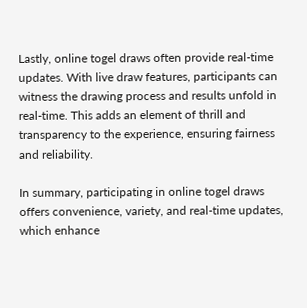Lastly, online togel draws often provide real-time updates. With live draw features, participants can witness the drawing process and results unfold in real-time. This adds an element of thrill and transparency to the experience, ensuring fairness and reliability.

In summary, participating in online togel draws offers convenience, variety, and real-time updates, which enhance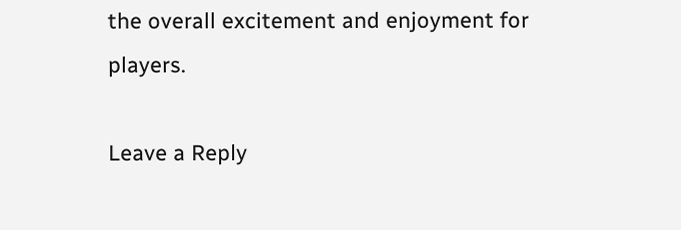the overall excitement and enjoyment for players.

Leave a Reply